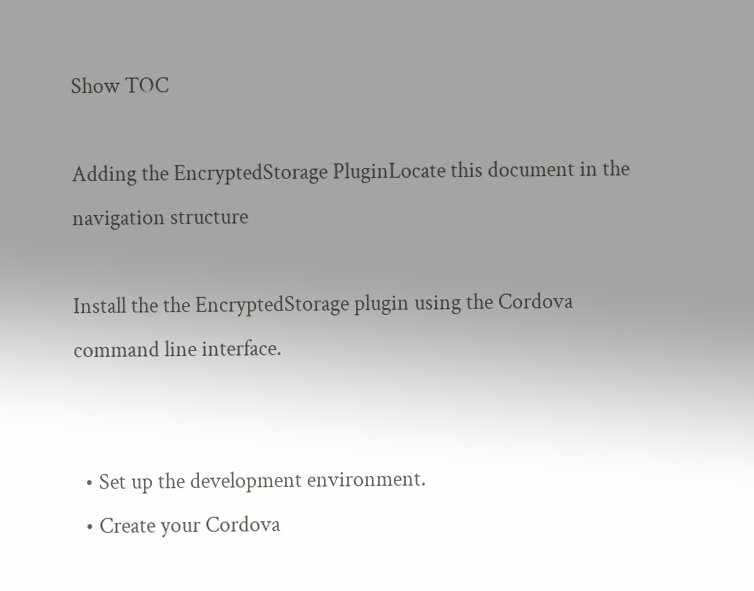Show TOC

Adding the EncryptedStorage PluginLocate this document in the navigation structure

Install the the EncryptedStorage plugin using the Cordova command line interface.


  • Set up the development environment.
  • Create your Cordova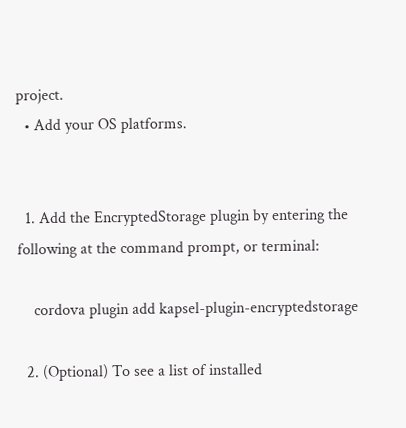project.
  • Add your OS platforms.


  1. Add the EncryptedStorage plugin by entering the following at the command prompt, or terminal:

    cordova plugin add kapsel-plugin-encryptedstorage

  2. (Optional) To see a list of installed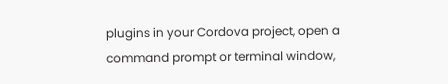plugins in your Cordova project, open a command prompt or terminal window,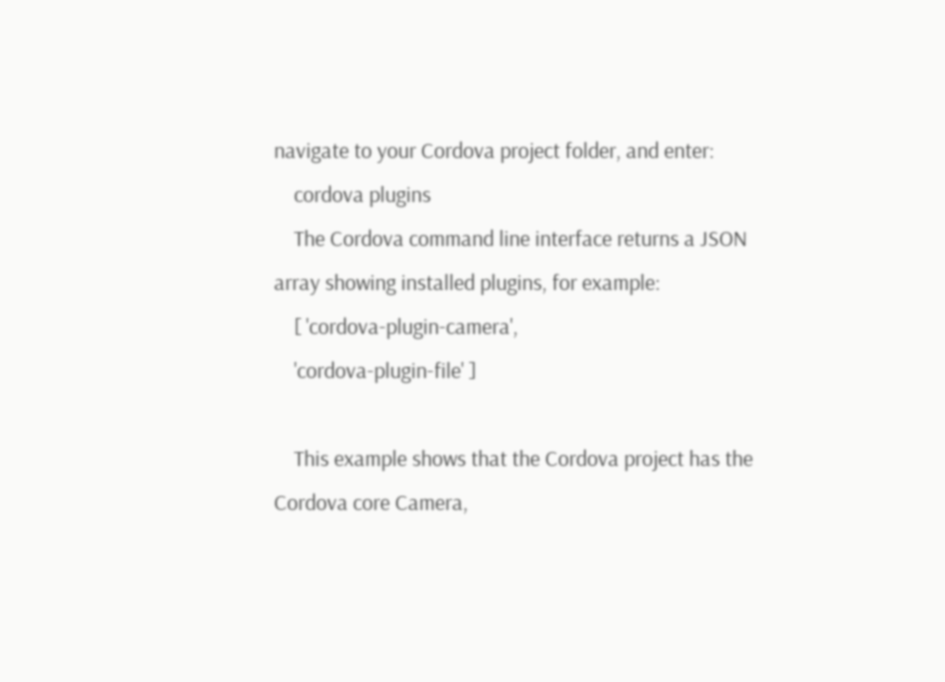navigate to your Cordova project folder, and enter:
    cordova plugins
    The Cordova command line interface returns a JSON array showing installed plugins, for example:
    [ 'cordova-plugin-camera',
    'cordova-plugin-file' ]

    This example shows that the Cordova project has the Cordova core Camera,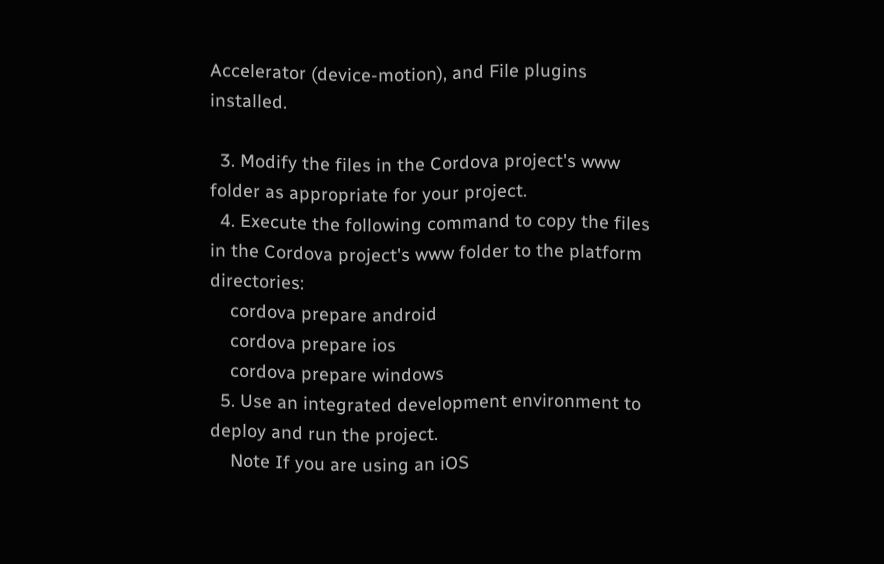Accelerator (device-motion), and File plugins installed.

  3. Modify the files in the Cordova project's www folder as appropriate for your project.
  4. Execute the following command to copy the files in the Cordova project's www folder to the platform directories:
    cordova prepare android
    cordova prepare ios
    cordova prepare windows
  5. Use an integrated development environment to deploy and run the project.
    Note If you are using an iOS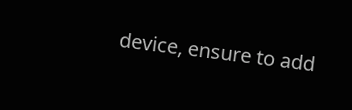device, ensure to add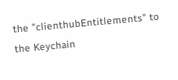the "clienthubEntitlements" to the Keychain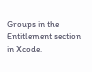Groups in the Entitlement section in Xcode.